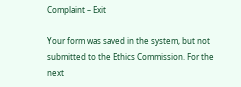Complaint – Exit

Your form was saved in the system, but not submitted to the Ethics Commission. For the next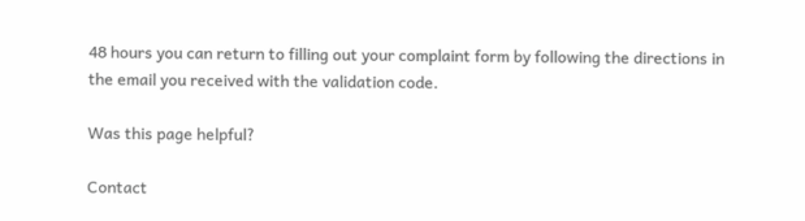48 hours you can return to filling out your complaint form by following the directions in the email you received with the validation code.

Was this page helpful?

Contact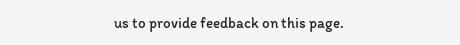us to provide feedback on this page.